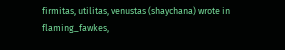firmitas, utilitas, venustas (shaychana) wrote in flaming_fawkes,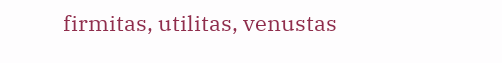firmitas, utilitas, venustas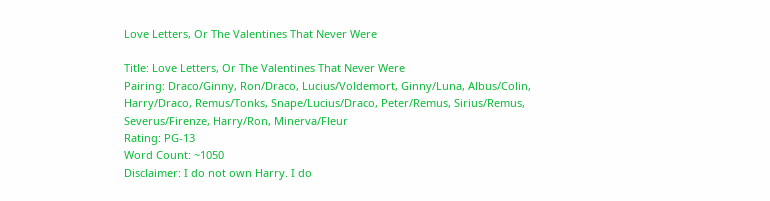Love Letters, Or The Valentines That Never Were

Title: Love Letters, Or The Valentines That Never Were
Pairing: Draco/Ginny, Ron/Draco, Lucius/Voldemort, Ginny/Luna, Albus/Colin, Harry/Draco, Remus/Tonks, Snape/Lucius/Draco, Peter/Remus, Sirius/Remus, Severus/Firenze, Harry/Ron, Minerva/Fleur
Rating: PG-13
Word Count: ~1050
Disclaimer: I do not own Harry. I do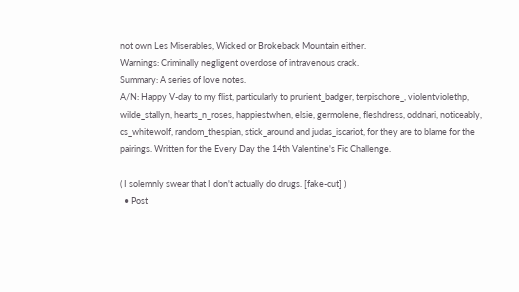not own Les Miserables, Wicked or Brokeback Mountain either.
Warnings: Criminally negligent overdose of intravenous crack.
Summary: A series of love notes.
A/N: Happy V-day to my flist, particularly to prurient_badger, terpischore_, violentviolethp, wilde_stallyn, hearts_n_roses, happiestwhen, elsie, germolene, fleshdress, oddnari, noticeably, cs_whitewolf, random_thespian, stick_around and judas_iscariot, for they are to blame for the pairings. Written for the Every Day the 14th Valentine's Fic Challenge.

( I solemnly swear that I don't actually do drugs. [fake-cut] )
  • Post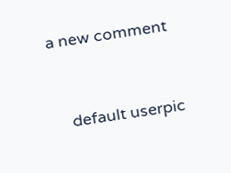a new comment


    default userpic